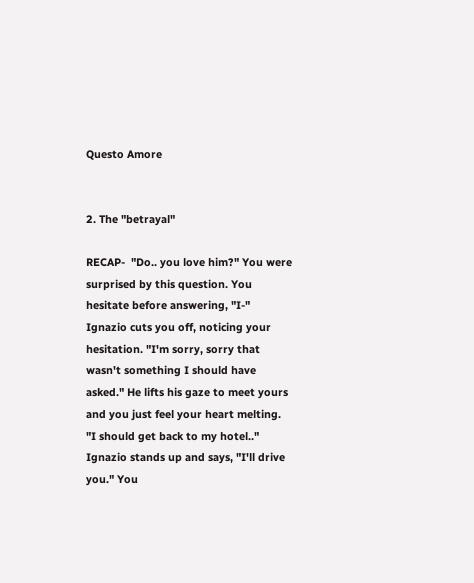Questo Amore


2. The "betrayal"

RECAP-  "Do.. you love him?" You were surprised by this question. You hesitate before answering, "I-" Ignazio cuts you off, noticing your hesitation. "I'm sorry, sorry that wasn't something I should have asked." He lifts his gaze to meet yours and you just feel your heart melting. "I should get back to my hotel.." Ignazio stands up and says, "I'll drive you." You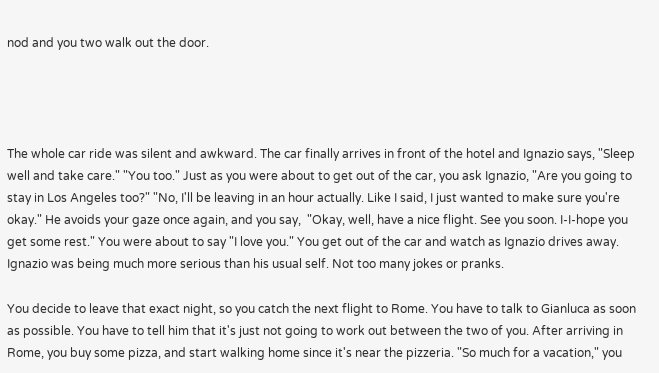nod and you two walk out the door.




The whole car ride was silent and awkward. The car finally arrives in front of the hotel and Ignazio says, "Sleep well and take care." "You too." Just as you were about to get out of the car, you ask Ignazio, "Are you going to stay in Los Angeles too?" "No, I'll be leaving in an hour actually. Like I said, I just wanted to make sure you're okay." He avoids your gaze once again, and you say,  "Okay, well, have a nice flight. See you soon. I-I-hope you get some rest." You were about to say "I love you." You get out of the car and watch as Ignazio drives away. Ignazio was being much more serious than his usual self. Not too many jokes or pranks.

You decide to leave that exact night, so you catch the next flight to Rome. You have to talk to Gianluca as soon as possible. You have to tell him that it's just not going to work out between the two of you. After arriving in Rome, you buy some pizza, and start walking home since it's near the pizzeria. "So much for a vacation," you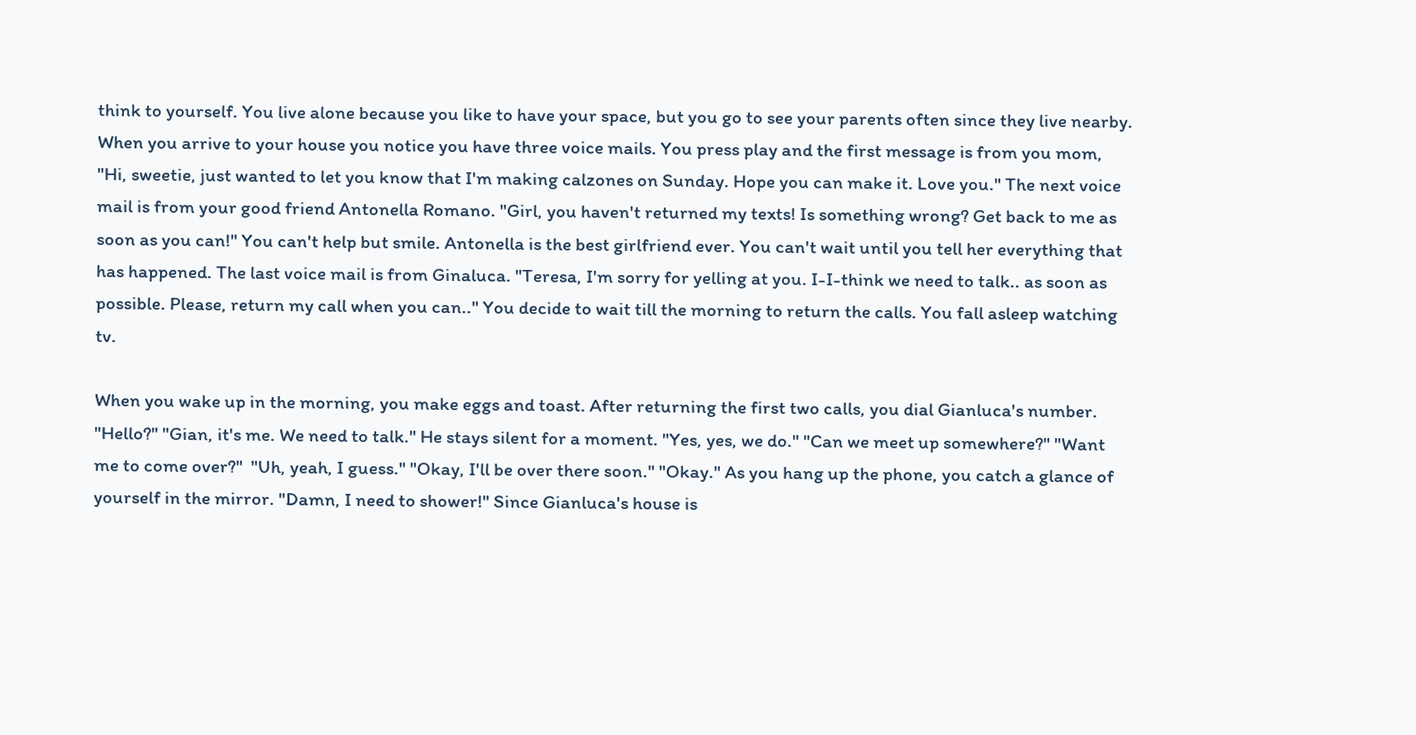think to yourself. You live alone because you like to have your space, but you go to see your parents often since they live nearby. When you arrive to your house you notice you have three voice mails. You press play and the first message is from you mom, "Hi, sweetie, just wanted to let you know that I'm making calzones on Sunday. Hope you can make it. Love you." The next voice mail is from your good friend Antonella Romano. "Girl, you haven't returned my texts! Is something wrong? Get back to me as soon as you can!" You can't help but smile. Antonella is the best girlfriend ever. You can't wait until you tell her everything that has happened. The last voice mail is from Ginaluca. "Teresa, I'm sorry for yelling at you. I-I-think we need to talk.. as soon as possible. Please, return my call when you can.." You decide to wait till the morning to return the calls. You fall asleep watching tv.

When you wake up in the morning, you make eggs and toast. After returning the first two calls, you dial Gianluca's number. "Hello?" "Gian, it's me. We need to talk." He stays silent for a moment. "Yes, yes, we do." "Can we meet up somewhere?" "Want me to come over?"  "Uh, yeah, I guess." "Okay, I'll be over there soon." "Okay." As you hang up the phone, you catch a glance of yourself in the mirror. "Damn, I need to shower!" Since Gianluca's house is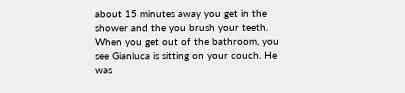about 15 minutes away you get in the shower and the you brush your teeth. When you get out of the bathroom, you see Gianluca is sitting on your couch. He was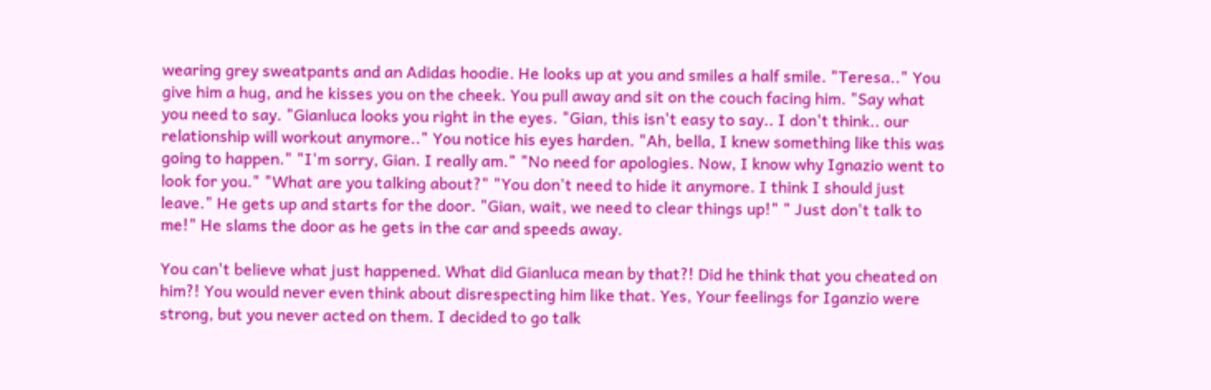wearing grey sweatpants and an Adidas hoodie. He looks up at you and smiles a half smile. "Teresa.." You give him a hug, and he kisses you on the cheek. You pull away and sit on the couch facing him. "Say what you need to say. "Gianluca looks you right in the eyes. "Gian, this isn't easy to say.. I don't think.. our relationship will workout anymore.." You notice his eyes harden. "Ah, bella, I knew something like this was going to happen." "I'm sorry, Gian. I really am." "No need for apologies. Now, I know why Ignazio went to look for you." "What are you talking about?" "You don't need to hide it anymore. I think I should just leave." He gets up and starts for the door. "Gian, wait, we need to clear things up!" " Just don't talk to me!" He slams the door as he gets in the car and speeds away.

You can't believe what just happened. What did Gianluca mean by that?! Did he think that you cheated on him?! You would never even think about disrespecting him like that. Yes, Your feelings for Iganzio were strong, but you never acted on them. I decided to go talk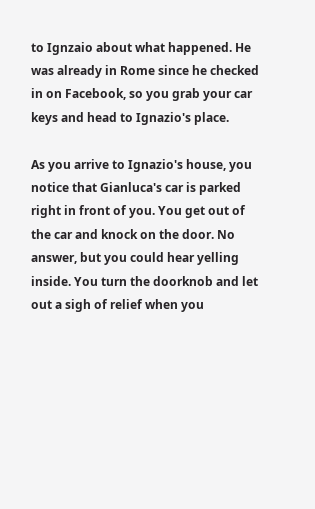to Ignzaio about what happened. He was already in Rome since he checked in on Facebook, so you grab your car keys and head to Ignazio's place.

As you arrive to Ignazio's house, you notice that Gianluca's car is parked right in front of you. You get out of the car and knock on the door. No answer, but you could hear yelling inside. You turn the doorknob and let out a sigh of relief when you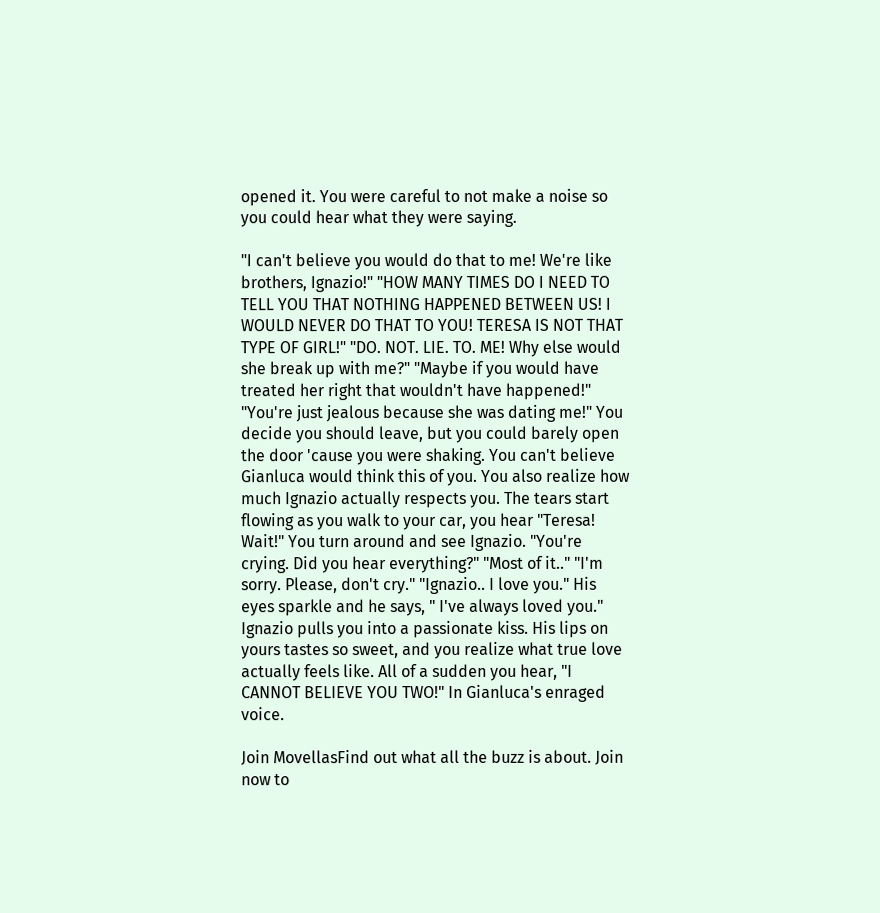opened it. You were careful to not make a noise so you could hear what they were saying.

"I can't believe you would do that to me! We're like brothers, Ignazio!" "HOW MANY TIMES DO I NEED TO TELL YOU THAT NOTHING HAPPENED BETWEEN US! I WOULD NEVER DO THAT TO YOU! TERESA IS NOT THAT TYPE OF GIRL!" "DO. NOT. LIE. TO. ME! Why else would she break up with me?" "Maybe if you would have treated her right that wouldn't have happened!" "You're just jealous because she was dating me!" You decide you should leave, but you could barely open the door 'cause you were shaking. You can't believe Gianluca would think this of you. You also realize how much Ignazio actually respects you. The tears start flowing as you walk to your car, you hear "Teresa! Wait!" You turn around and see Ignazio. "You're crying. Did you hear everything?" "Most of it.." "I'm sorry. Please, don't cry." "Ignazio.. I love you." His eyes sparkle and he says, " I've always loved you." Ignazio pulls you into a passionate kiss. His lips on yours tastes so sweet, and you realize what true love actually feels like. All of a sudden you hear, "I CANNOT BELIEVE YOU TWO!" In Gianluca's enraged voice.

Join MovellasFind out what all the buzz is about. Join now to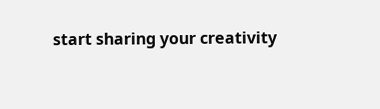start sharing your creativity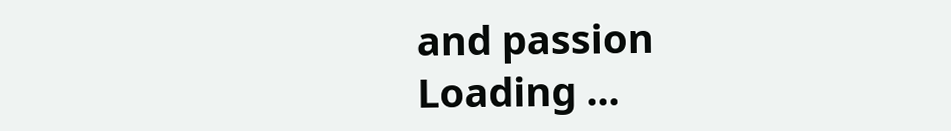and passion
Loading ...